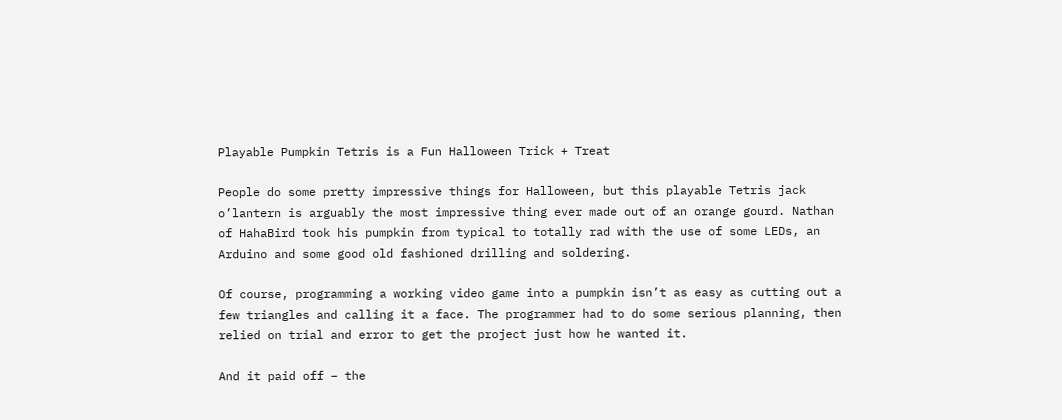Playable Pumpkin Tetris is a Fun Halloween Trick + Treat

People do some pretty impressive things for Halloween, but this playable Tetris jack o’lantern is arguably the most impressive thing ever made out of an orange gourd. Nathan of HahaBird took his pumpkin from typical to totally rad with the use of some LEDs, an Arduino and some good old fashioned drilling and soldering.

Of course, programming a working video game into a pumpkin isn’t as easy as cutting out a few triangles and calling it a face. The programmer had to do some serious planning, then relied on trial and error to get the project just how he wanted it.

And it paid off – the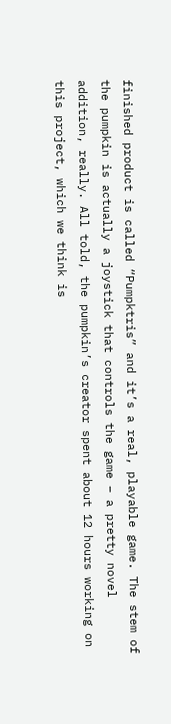finished product is called “Pumpktris” and it’s a real, playable game. The stem of the pumpkin is actually a joystick that controls the game – a pretty novel addition, really. All told, the pumpkin’s creator spent about 12 hours working on this project, which we think is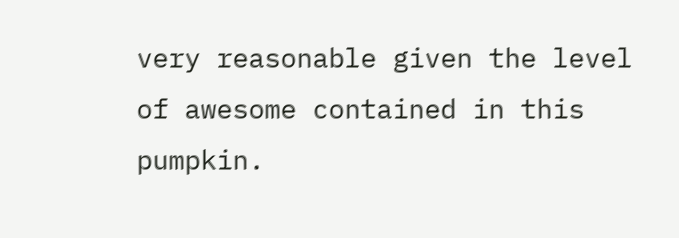very reasonable given the level of awesome contained in this pumpkin.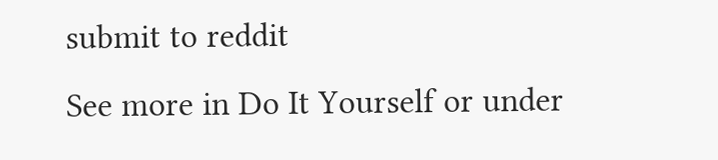submit to reddit
See more in Do It Yourself or under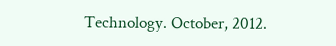Technology. October, 2012.